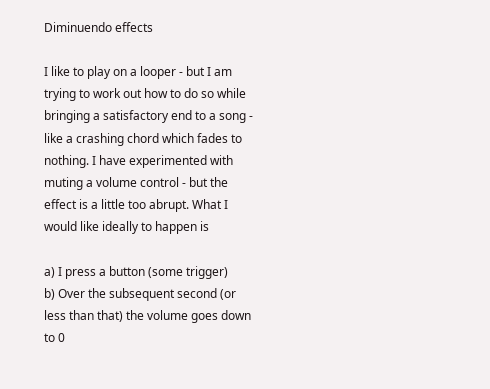Diminuendo effects

I like to play on a looper - but I am trying to work out how to do so while bringing a satisfactory end to a song - like a crashing chord which fades to nothing. I have experimented with muting a volume control - but the effect is a little too abrupt. What I would like ideally to happen is

a) I press a button (some trigger)
b) Over the subsequent second (or less than that) the volume goes down to 0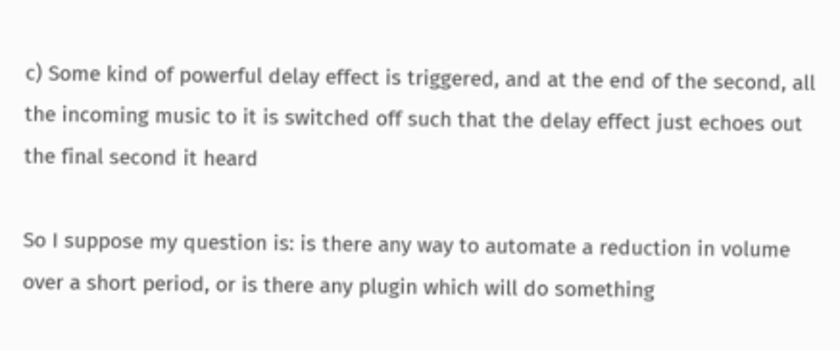c) Some kind of powerful delay effect is triggered, and at the end of the second, all the incoming music to it is switched off such that the delay effect just echoes out the final second it heard

So I suppose my question is: is there any way to automate a reduction in volume over a short period, or is there any plugin which will do something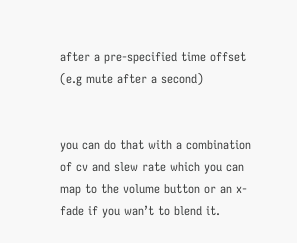after a pre-specified time offset (e.g mute after a second)


you can do that with a combination of cv and slew rate which you can map to the volume button or an x-fade if you wan’t to blend it.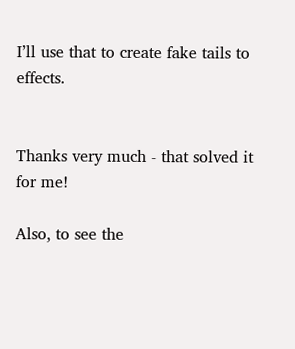I’ll use that to create fake tails to effects.


Thanks very much - that solved it for me!

Also, to see the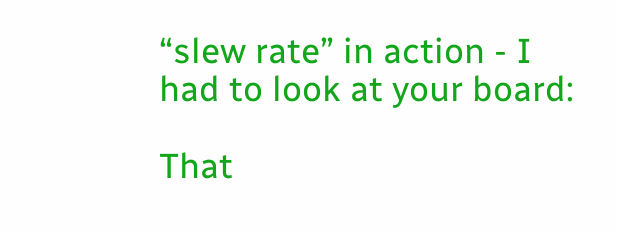“slew rate” in action - I had to look at your board:

That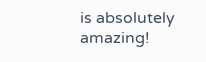is absolutely amazing!